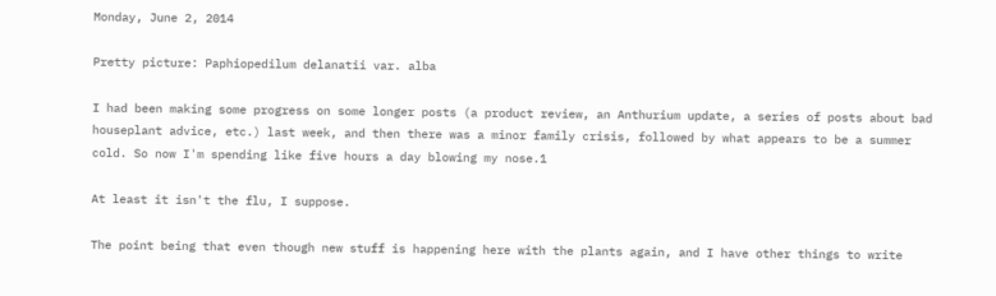Monday, June 2, 2014

Pretty picture: Paphiopedilum delanatii var. alba

I had been making some progress on some longer posts (a product review, an Anthurium update, a series of posts about bad houseplant advice, etc.) last week, and then there was a minor family crisis, followed by what appears to be a summer cold. So now I'm spending like five hours a day blowing my nose.1

At least it isn't the flu, I suppose.

The point being that even though new stuff is happening here with the plants again, and I have other things to write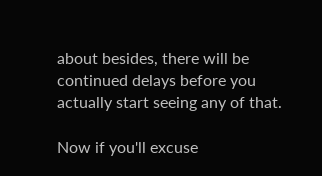about besides, there will be continued delays before you actually start seeing any of that.

Now if you'll excuse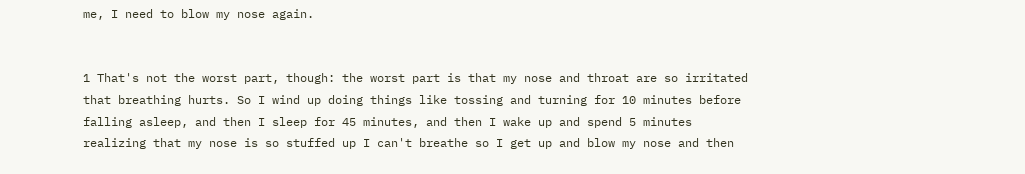me, I need to blow my nose again.


1 That's not the worst part, though: the worst part is that my nose and throat are so irritated that breathing hurts. So I wind up doing things like tossing and turning for 10 minutes before falling asleep, and then I sleep for 45 minutes, and then I wake up and spend 5 minutes realizing that my nose is so stuffed up I can't breathe so I get up and blow my nose and then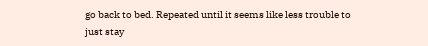go back to bed. Repeated until it seems like less trouble to just stay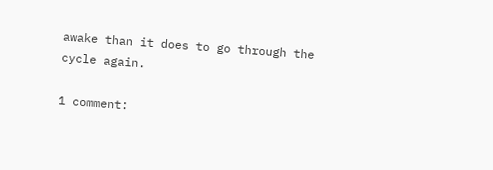awake than it does to go through the cycle again.

1 comment: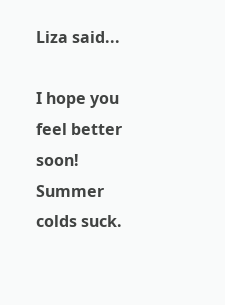Liza said...

I hope you feel better soon! Summer colds suck.